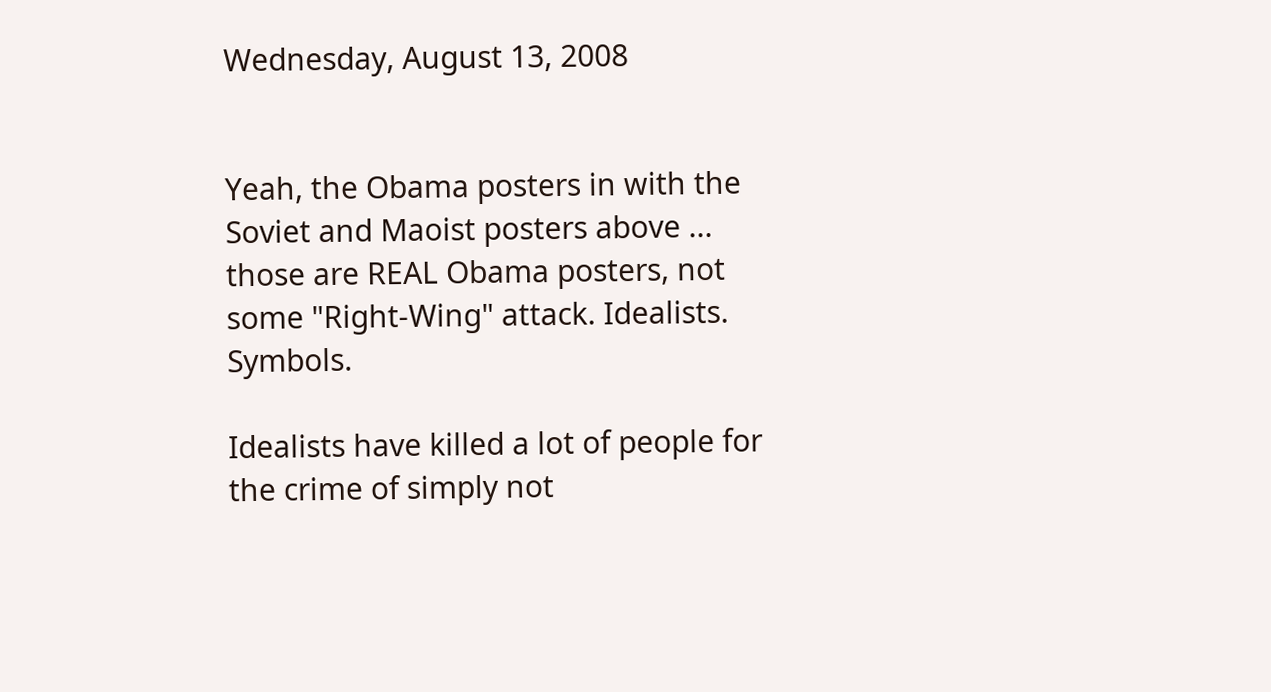Wednesday, August 13, 2008


Yeah, the Obama posters in with the Soviet and Maoist posters above ... those are REAL Obama posters, not some "Right-Wing" attack. Idealists. Symbols.

Idealists have killed a lot of people for the crime of simply not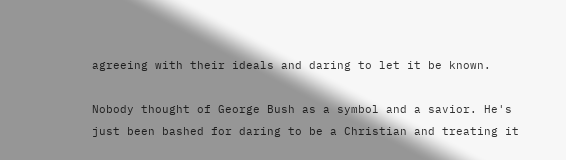agreeing with their ideals and daring to let it be known.

Nobody thought of George Bush as a symbol and a savior. He's just been bashed for daring to be a Christian and treating it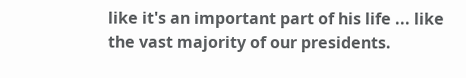like it's an important part of his life ... like the vast majority of our presidents.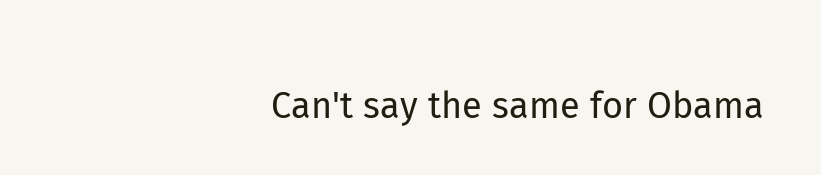Can't say the same for Obama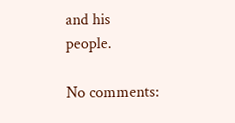and his people.

No comments: